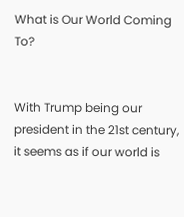What is Our World Coming To?


With Trump being our president in the 21st century, it seems as if our world is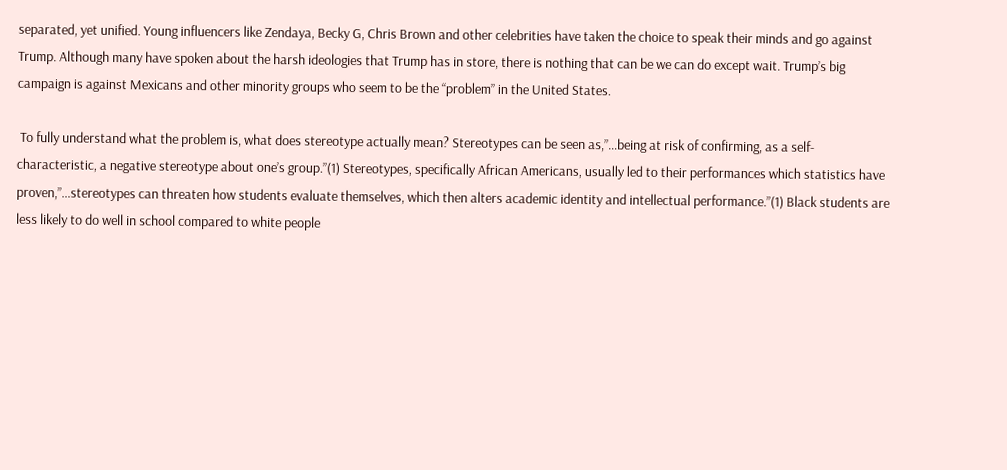separated, yet unified. Young influencers like Zendaya, Becky G, Chris Brown and other celebrities have taken the choice to speak their minds and go against Trump. Although many have spoken about the harsh ideologies that Trump has in store, there is nothing that can be we can do except wait. Trump’s big campaign is against Mexicans and other minority groups who seem to be the “problem” in the United States.

 To fully understand what the problem is, what does stereotype actually mean? Stereotypes can be seen as,”…being at risk of confirming, as a self-characteristic, a negative stereotype about one’s group.”(1) Stereotypes, specifically African Americans, usually led to their performances which statistics have proven,”…stereotypes can threaten how students evaluate themselves, which then alters academic identity and intellectual performance.”(1) Black students are less likely to do well in school compared to white people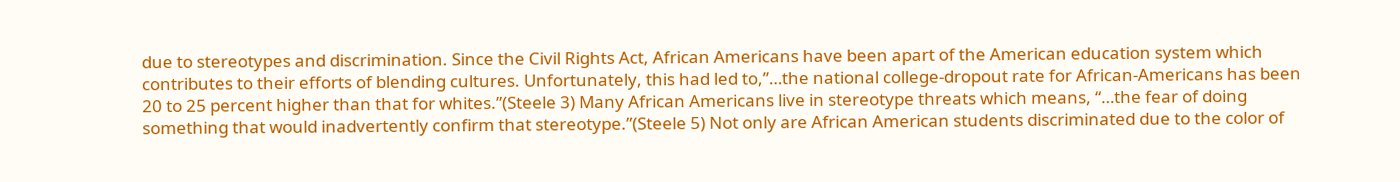due to stereotypes and discrimination. Since the Civil Rights Act, African Americans have been apart of the American education system which contributes to their efforts of blending cultures. Unfortunately, this had led to,”…the national college-dropout rate for African-Americans has been 20 to 25 percent higher than that for whites.”(Steele 3) Many African Americans live in stereotype threats which means, “…the fear of doing something that would inadvertently confirm that stereotype.”(Steele 5) Not only are African American students discriminated due to the color of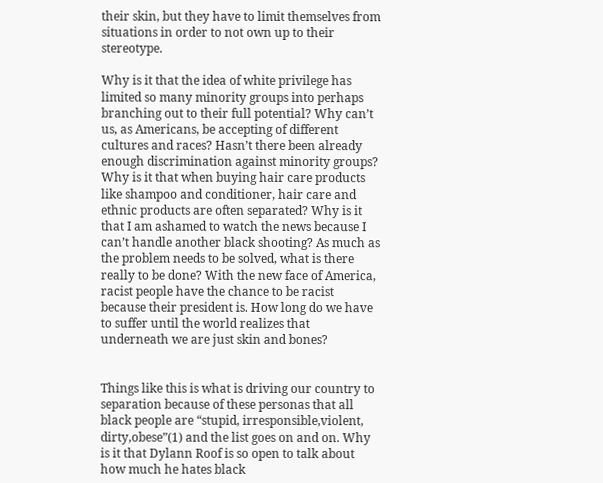their skin, but they have to limit themselves from situations in order to not own up to their stereotype.

Why is it that the idea of white privilege has limited so many minority groups into perhaps branching out to their full potential? Why can’t us, as Americans, be accepting of different cultures and races? Hasn’t there been already enough discrimination against minority groups? Why is it that when buying hair care products like shampoo and conditioner, hair care and ethnic products are often separated? Why is it that I am ashamed to watch the news because I can’t handle another black shooting? As much as the problem needs to be solved, what is there really to be done? With the new face of America, racist people have the chance to be racist because their president is. How long do we have to suffer until the world realizes that underneath we are just skin and bones?


Things like this is what is driving our country to separation because of these personas that all black people are “stupid, irresponsible,violent, dirty,obese”(1) and the list goes on and on. Why is it that Dylann Roof is so open to talk about how much he hates black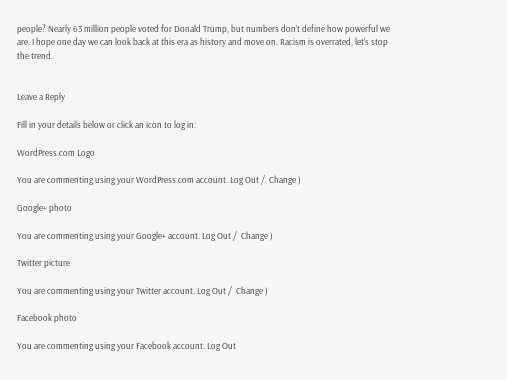people? Nearly 63 million people voted for Donald Trump, but numbers don’t define how powerful we are. I hope one day we can look back at this era as history and move on. Racism is overrated, let’s stop the trend.


Leave a Reply

Fill in your details below or click an icon to log in:

WordPress.com Logo

You are commenting using your WordPress.com account. Log Out /  Change )

Google+ photo

You are commenting using your Google+ account. Log Out /  Change )

Twitter picture

You are commenting using your Twitter account. Log Out /  Change )

Facebook photo

You are commenting using your Facebook account. Log Out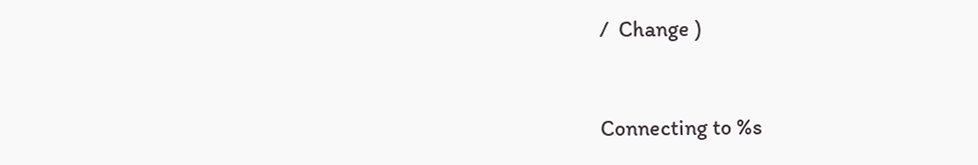/  Change )


Connecting to %s